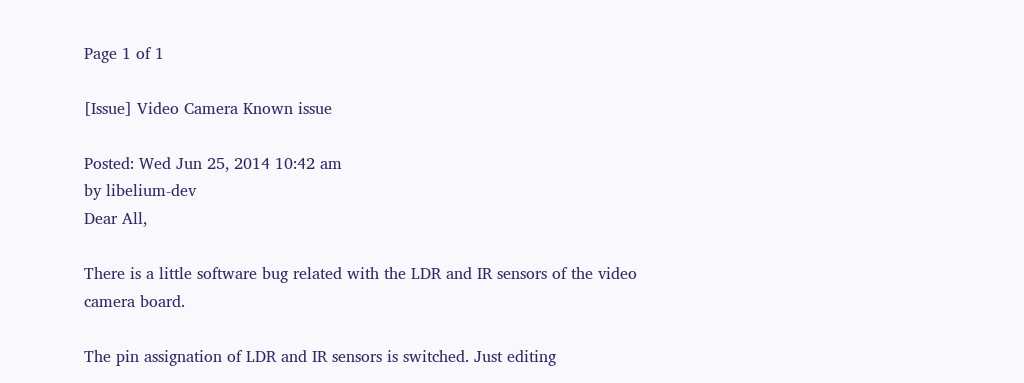Page 1 of 1

[Issue] Video Camera Known issue

Posted: Wed Jun 25, 2014 10:42 am
by libelium-dev
Dear All,

There is a little software bug related with the LDR and IR sensors of the video camera board.

The pin assignation of LDR and IR sensors is switched. Just editing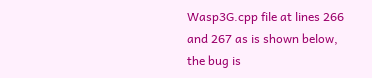Wasp3G.cpp file at lines 266 and 267 as is shown below, the bug is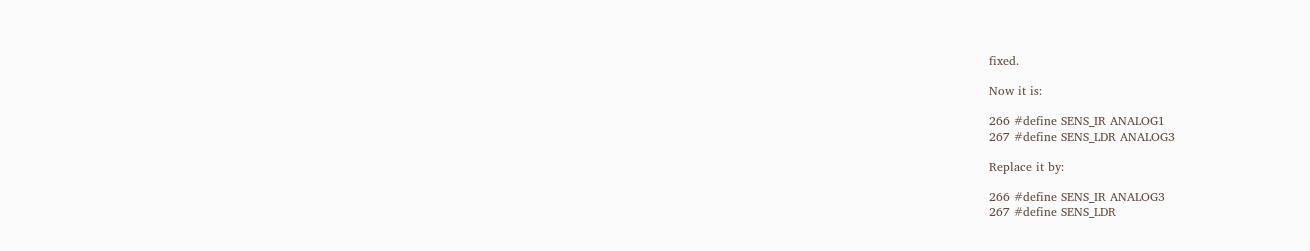fixed.

Now it is:

266 #define SENS_IR ANALOG1
267 #define SENS_LDR ANALOG3

Replace it by:

266 #define SENS_IR ANALOG3
267 #define SENS_LDR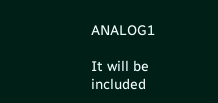ANALOG1

It will be included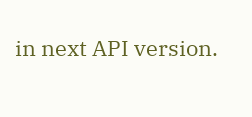in next API version.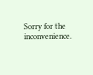Sorry for the inconvenience.